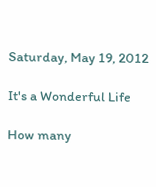Saturday, May 19, 2012

It's a Wonderful Life

How many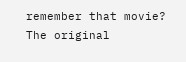remember that movie? The original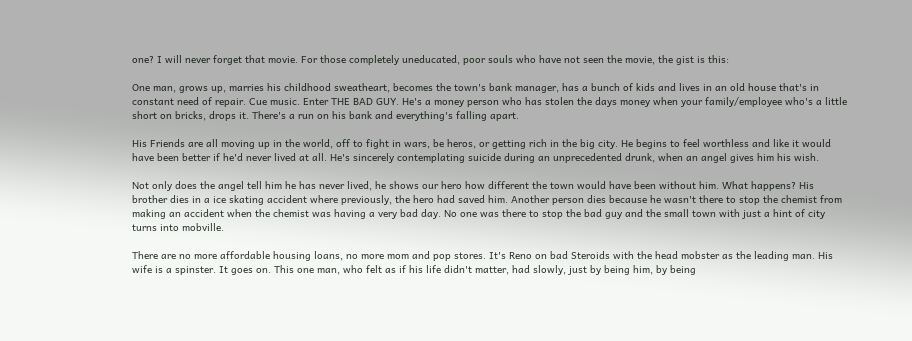one? I will never forget that movie. For those completely uneducated, poor souls who have not seen the movie, the gist is this:

One man, grows up, marries his childhood sweatheart, becomes the town's bank manager, has a bunch of kids and lives in an old house that's in constant need of repair. Cue music. Enter THE BAD GUY. He's a money person who has stolen the days money when your family/employee who's a little short on bricks, drops it. There's a run on his bank and everything's falling apart.

His Friends are all moving up in the world, off to fight in wars, be heros, or getting rich in the big city. He begins to feel worthless and like it would have been better if he'd never lived at all. He's sincerely contemplating suicide during an unprecedented drunk, when an angel gives him his wish.

Not only does the angel tell him he has never lived, he shows our hero how different the town would have been without him. What happens? His brother dies in a ice skating accident where previously, the hero had saved him. Another person dies because he wasn't there to stop the chemist from making an accident when the chemist was having a very bad day. No one was there to stop the bad guy and the small town with just a hint of city turns into mobville.

There are no more affordable housing loans, no more mom and pop stores. It's Reno on bad Steroids with the head mobster as the leading man. His wife is a spinster. It goes on. This one man, who felt as if his life didn't matter, had slowly, just by being him, by being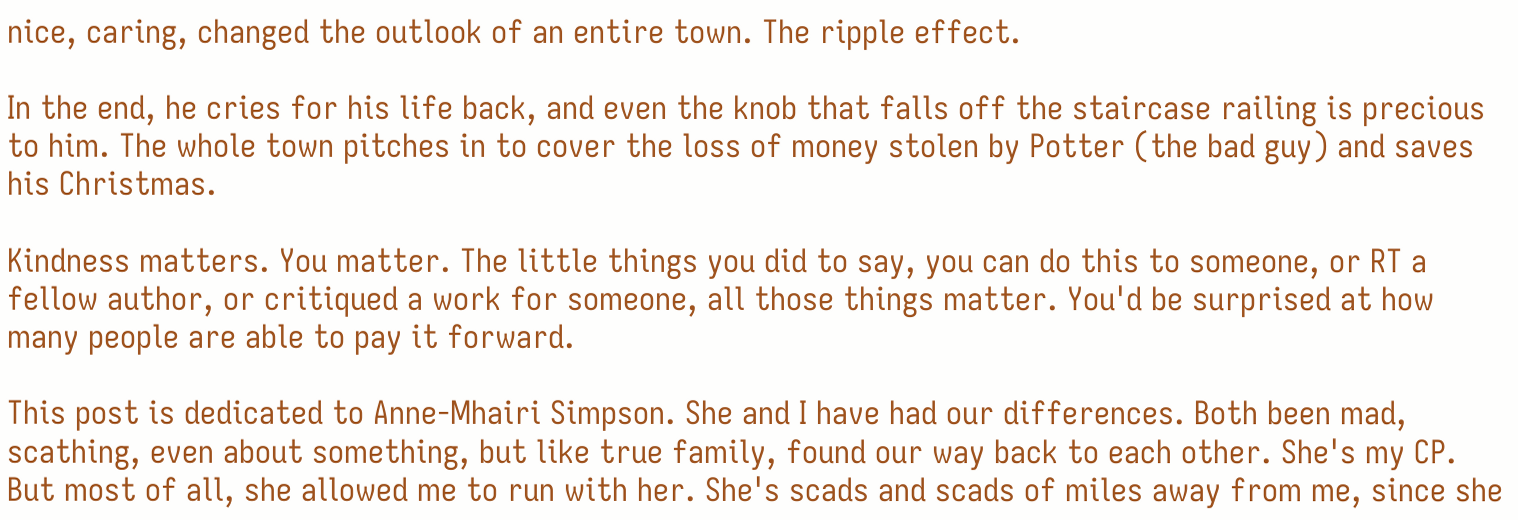nice, caring, changed the outlook of an entire town. The ripple effect.

In the end, he cries for his life back, and even the knob that falls off the staircase railing is precious to him. The whole town pitches in to cover the loss of money stolen by Potter (the bad guy) and saves his Christmas.

Kindness matters. You matter. The little things you did to say, you can do this to someone, or RT a fellow author, or critiqued a work for someone, all those things matter. You'd be surprised at how many people are able to pay it forward.

This post is dedicated to Anne-Mhairi Simpson. She and I have had our differences. Both been mad, scathing, even about something, but like true family, found our way back to each other. She's my CP. But most of all, she allowed me to run with her. She's scads and scads of miles away from me, since she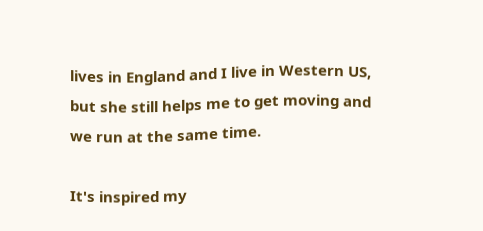lives in England and I live in Western US, but she still helps me to get moving and we run at the same time.

It's inspired my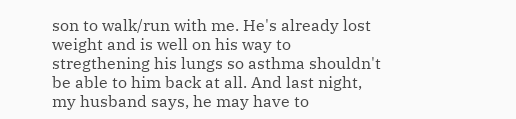son to walk/run with me. He's already lost weight and is well on his way to stregthening his lungs so asthma shouldn't be able to him back at all. And last night, my husband says, he may have to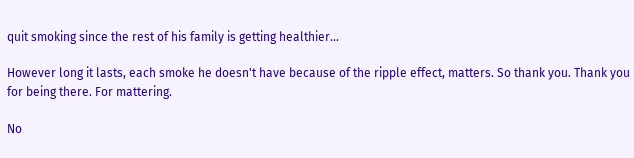quit smoking since the rest of his family is getting healthier...

However long it lasts, each smoke he doesn't have because of the ripple effect, matters. So thank you. Thank you for being there. For mattering.

No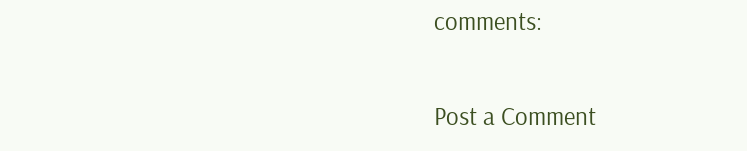comments:

Post a Comment